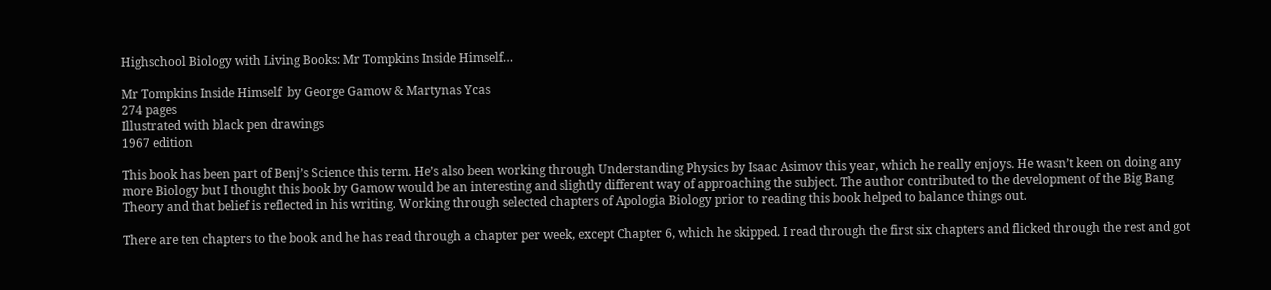Highschool Biology with Living Books: Mr Tompkins Inside Himself…

Mr Tompkins Inside Himself  by George Gamow & Martynas Ycas
274 pages
Illustrated with black pen drawings
1967 edition

This book has been part of Benj’s Science this term. He’s also been working through Understanding Physics by Isaac Asimov this year, which he really enjoys. He wasn’t keen on doing any more Biology but I thought this book by Gamow would be an interesting and slightly different way of approaching the subject. The author contributed to the development of the Big Bang Theory and that belief is reflected in his writing. Working through selected chapters of Apologia Biology prior to reading this book helped to balance things out.

There are ten chapters to the book and he has read through a chapter per week, except Chapter 6, which he skipped. I read through the first six chapters and flicked through the rest and got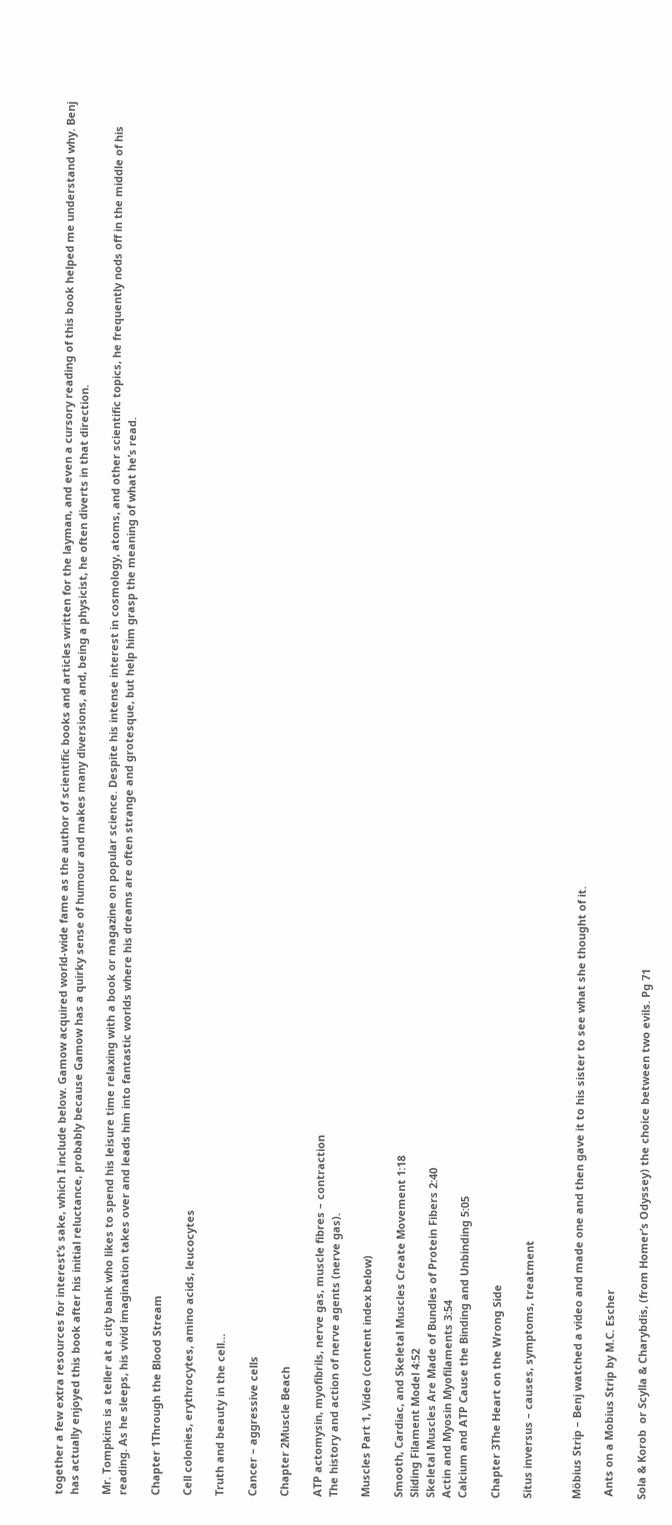together a few extra resources for interest’s sake, which I include below. Gamow acquired world-wide fame as the author of scientific books and articles written for the layman, and even a cursory reading of this book helped me understand why. Benj has actually enjoyed this book after his initial reluctance, probably because Gamow has a quirky sense of humour and makes many diversions, and, being a physicist, he often diverts in that direction.

Mr. Tompkins is a teller at a city bank who likes to spend his leisure time relaxing with a book or magazine on popular science. Despite his intense interest in cosmology, atoms, and other scientific topics, he frequently nods off in the middle of his reading. As he sleeps, his vivid imagination takes over and leads him into fantastic worlds where his dreams are often strange and grotesque, but help him grasp the meaning of what he’s read.

Chapter 1Through the Blood Stream

Cell colonies, erythrocytes, amino acids, leucocytes

Truth and beauty in the cell…

Cancer – aggressive cells

Chapter 2Muscle Beach

ATP actomysin, myofibrils, nerve gas, muscle fibres – contraction
The history and action of nerve agents (nerve gas).

Muscles Part 1, Video (content index below)

Smooth, Cardiac, and Skeletal Muscles Create Movement 1:18
Sliding Filament Model 4:52
Skeletal Muscles Are Made of Bundles of Protein Fibers 2:40
Actin and Myosin Myofilaments 3:54
Calcium and ATP Cause the Binding and Unbinding 5:05

Chapter 3The Heart on the Wrong Side

Situs inversus – causes, symptoms, treatment


Möbius Strip – Benj watched a video and made one and then gave it to his sister to see what she thought of it.

 Ants on a Mobius Strip by M.C. Escher

Sola & Korob  or Scylla & Charybdis, (from Homer’s Odyssey) the choice between two evils. Pg 71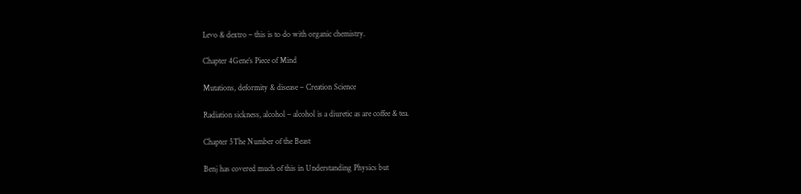Levo & dextro – this is to do with organic chemistry.

Chapter 4Gene’s Piece of Mind

Mutations, deformity & disease – Creation Science

Radiation sickness, alcohol – alcohol is a diuretic as are coffee & tea.

Chapter 5The Number of the Beast

Benj has covered much of this in Understanding Physics but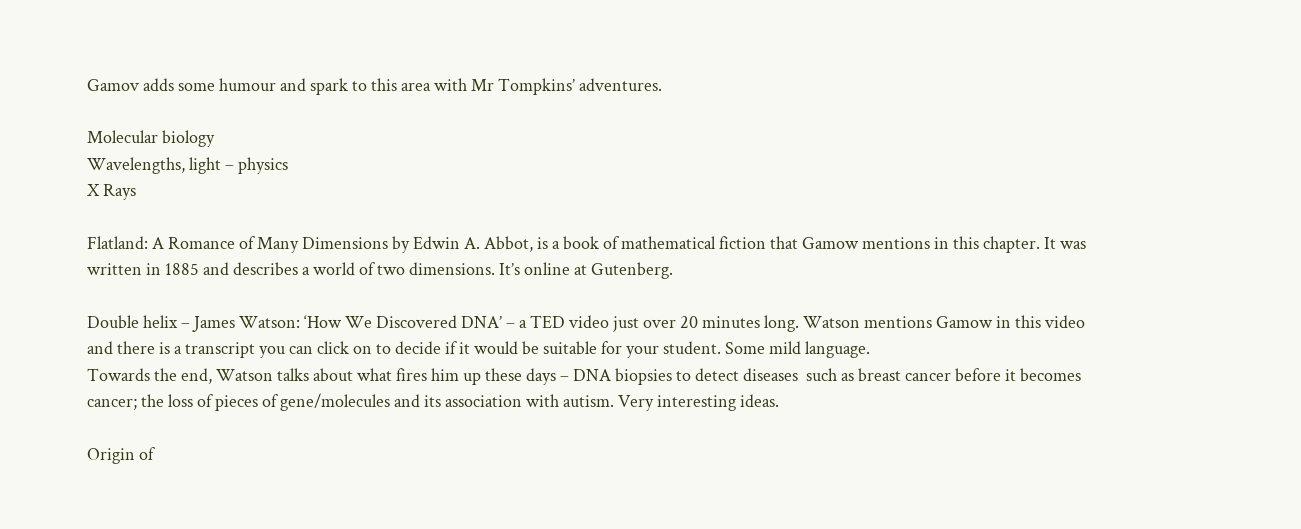Gamov adds some humour and spark to this area with Mr Tompkins’ adventures.

Molecular biology
Wavelengths, light – physics
X Rays

Flatland: A Romance of Many Dimensions by Edwin A. Abbot, is a book of mathematical fiction that Gamow mentions in this chapter. It was written in 1885 and describes a world of two dimensions. It’s online at Gutenberg.

Double helix – James Watson: ‘How We Discovered DNA’ – a TED video just over 20 minutes long. Watson mentions Gamow in this video and there is a transcript you can click on to decide if it would be suitable for your student. Some mild language.
Towards the end, Watson talks about what fires him up these days – DNA biopsies to detect diseases  such as breast cancer before it becomes cancer; the loss of pieces of gene/molecules and its association with autism. Very interesting ideas.

Origin of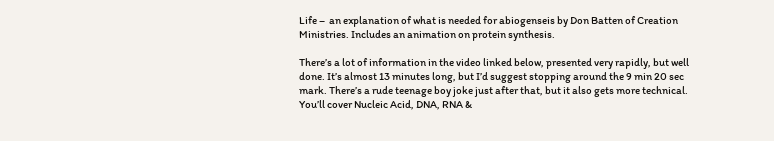Life –  an explanation of what is needed for abiogenseis by Don Batten of Creation Ministries. Includes an animation on protein synthesis.

There’s a lot of information in the video linked below, presented very rapidly, but well done. It’s almost 13 minutes long, but I’d suggest stopping around the 9 min 20 sec mark. There’s a rude teenage boy joke just after that, but it also gets more technical. You’ll cover Nucleic Acid, DNA, RNA &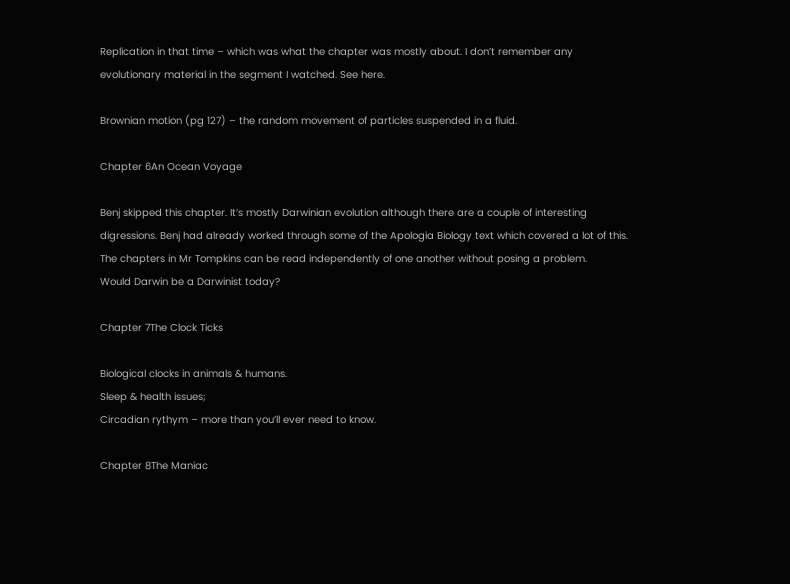Replication in that time – which was what the chapter was mostly about. I don’t remember any evolutionary material in the segment I watched. See here.

Brownian motion (pg 127) – the random movement of particles suspended in a fluid.

Chapter 6An Ocean Voyage

Benj skipped this chapter. It’s mostly Darwinian evolution although there are a couple of interesting digressions. Benj had already worked through some of the Apologia Biology text which covered a lot of this. The chapters in Mr Tompkins can be read independently of one another without posing a problem.
Would Darwin be a Darwinist today?

Chapter 7The Clock Ticks

Biological clocks in animals & humans.
Sleep & health issues;
Circadian rythym – more than you’ll ever need to know.

Chapter 8The Maniac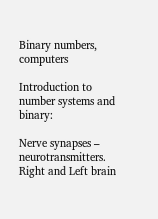Binary numbers, computers

Introduction to number systems and binary:

Nerve synapses – neurotransmitters.
Right and Left brain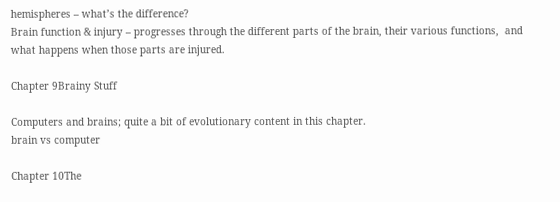hemispheres – what’s the difference?
Brain function & injury – progresses through the different parts of the brain, their various functions,  and what happens when those parts are injured.

Chapter 9Brainy Stuff

Computers and brains; quite a bit of evolutionary content in this chapter.
brain vs computer

Chapter 10The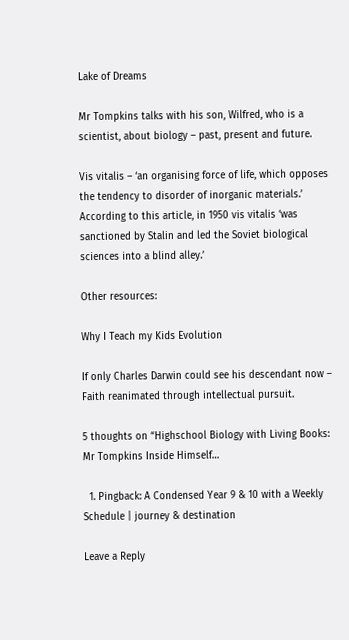Lake of Dreams

Mr Tompkins talks with his son, Wilfred, who is a scientist, about biology – past, present and future.

Vis vitalis – ‘an organising force of life, which opposes the tendency to disorder of inorganic materials.’
According to this article, in 1950 vis vitalis ‘was sanctioned by Stalin and led the Soviet biological sciences into a blind alley.’

Other resources:

Why I Teach my Kids Evolution

If only Charles Darwin could see his descendant now – Faith reanimated through intellectual pursuit.

5 thoughts on “Highschool Biology with Living Books: Mr Tompkins Inside Himself…

  1. Pingback: A Condensed Year 9 & 10 with a Weekly Schedule | journey & destination

Leave a Reply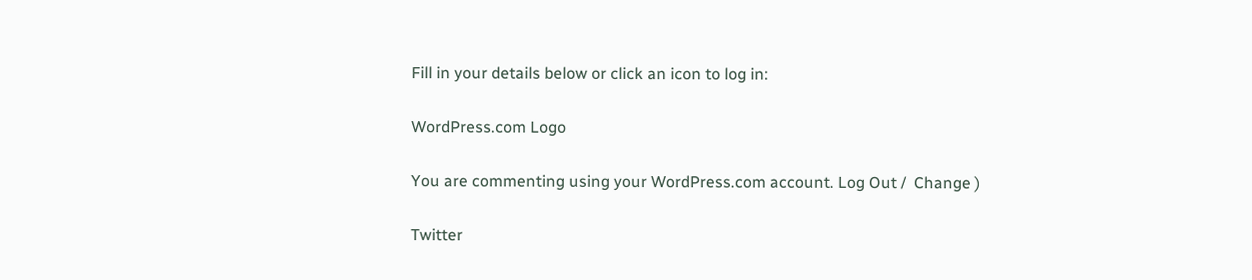Fill in your details below or click an icon to log in:

WordPress.com Logo

You are commenting using your WordPress.com account. Log Out /  Change )

Twitter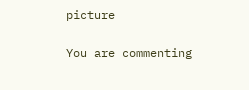picture

You are commenting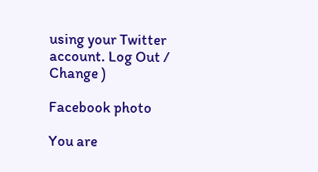using your Twitter account. Log Out /  Change )

Facebook photo

You are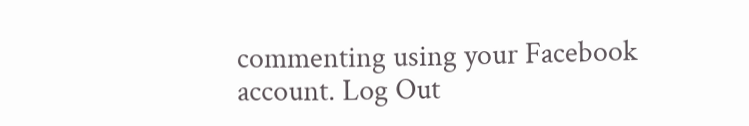commenting using your Facebook account. Log Out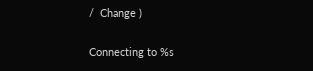/  Change )

Connecting to %s